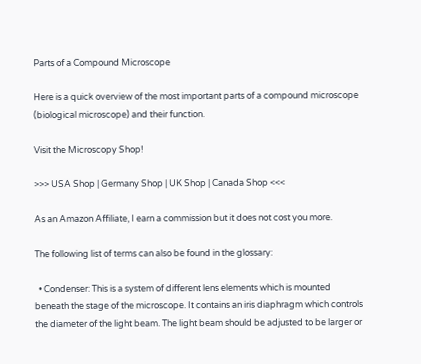Parts of a Compound Microscope

Here is a quick overview of the most important parts of a compound microscope (biological microscope) and their function.

Visit the Microscopy Shop!

>>> USA Shop | Germany Shop | UK Shop | Canada Shop <<<

As an Amazon Affiliate, I earn a commission but it does not cost you more.

The following list of terms can also be found in the glossary:

  • Condenser: This is a system of different lens elements which is mounted beneath the stage of the microscope. It contains an iris diaphragm which controls the diameter of the light beam. The light beam should be adjusted to be larger or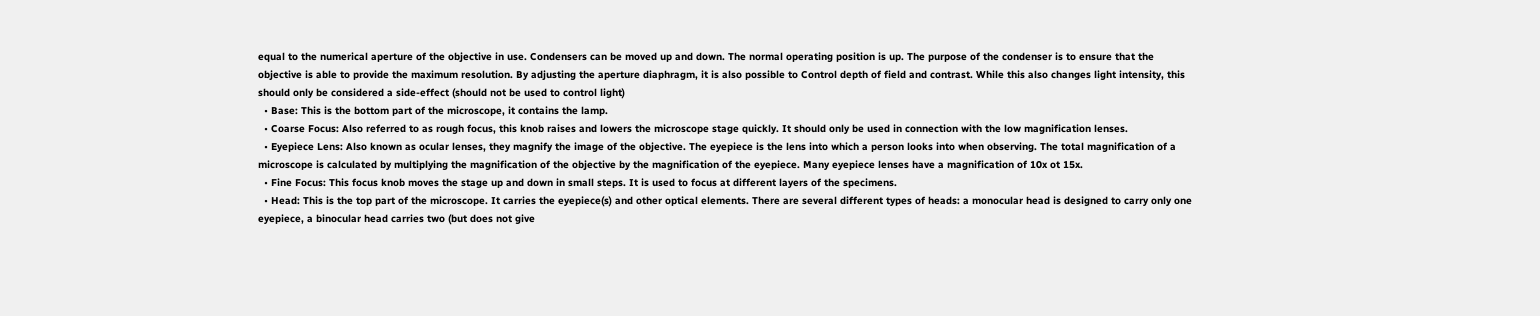equal to the numerical aperture of the objective in use. Condensers can be moved up and down. The normal operating position is up. The purpose of the condenser is to ensure that the objective is able to provide the maximum resolution. By adjusting the aperture diaphragm, it is also possible to Control depth of field and contrast. While this also changes light intensity, this should only be considered a side-effect (should not be used to control light)
  • Base: This is the bottom part of the microscope, it contains the lamp.
  • Coarse Focus: Also referred to as rough focus, this knob raises and lowers the microscope stage quickly. It should only be used in connection with the low magnification lenses.
  • Eyepiece Lens: Also known as ocular lenses, they magnify the image of the objective. The eyepiece is the lens into which a person looks into when observing. The total magnification of a microscope is calculated by multiplying the magnification of the objective by the magnification of the eyepiece. Many eyepiece lenses have a magnification of 10x ot 15x.
  • Fine Focus: This focus knob moves the stage up and down in small steps. It is used to focus at different layers of the specimens.
  • Head: This is the top part of the microscope. It carries the eyepiece(s) and other optical elements. There are several different types of heads: a monocular head is designed to carry only one eyepiece, a binocular head carries two (but does not give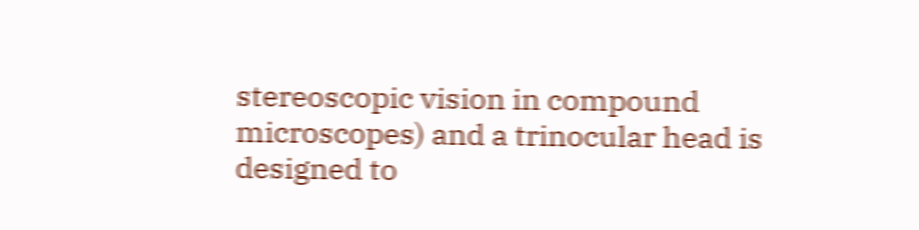stereoscopic vision in compound microscopes) and a trinocular head is designed to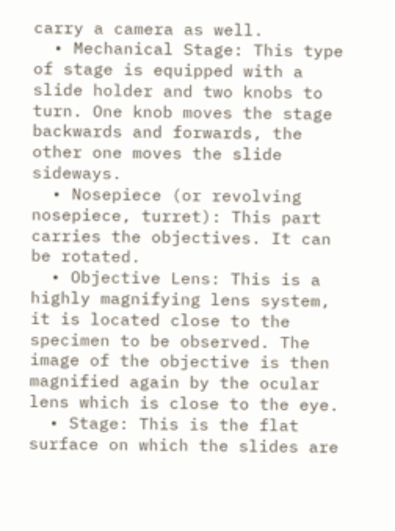carry a camera as well.
  • Mechanical Stage: This type of stage is equipped with a slide holder and two knobs to turn. One knob moves the stage backwards and forwards, the other one moves the slide sideways.
  • Nosepiece (or revolving nosepiece, turret): This part carries the objectives. It can be rotated.
  • Objective Lens: This is a highly magnifying lens system, it is located close to the specimen to be observed. The image of the objective is then magnified again by the ocular lens which is close to the eye.
  • Stage: This is the flat surface on which the slides are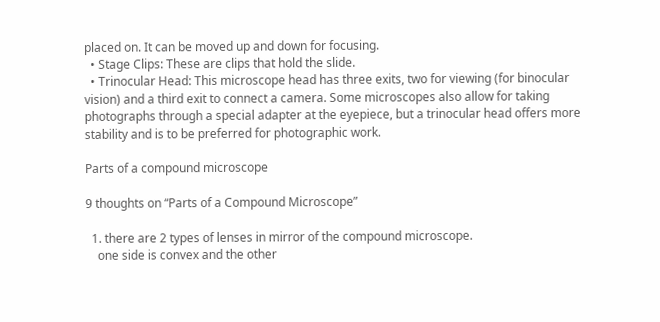placed on. It can be moved up and down for focusing.
  • Stage Clips: These are clips that hold the slide.
  • Trinocular Head: This microscope head has three exits, two for viewing (for binocular vision) and a third exit to connect a camera. Some microscopes also allow for taking photographs through a special adapter at the eyepiece, but a trinocular head offers more stability and is to be preferred for photographic work.

Parts of a compound microscope

9 thoughts on “Parts of a Compound Microscope”

  1. there are 2 types of lenses in mirror of the compound microscope.
    one side is convex and the other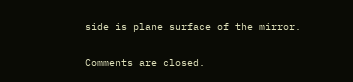side is plane surface of the mirror.

Comments are closed.